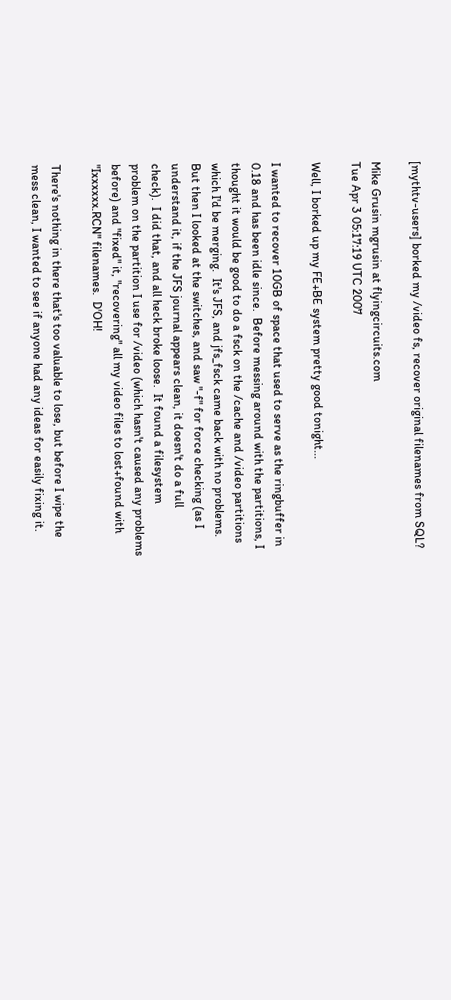[mythtv-users] borked my /video fs, recover original filenames from SQL?

Mike Grusin mgrusin at flyingcircuits.com
Tue Apr 3 05:17:19 UTC 2007

Well, I borked up my FE+BE system pretty good tonight...

I wanted to recover 10GB of space that used to serve as the ringbuffer in
0.18 and has been idle since.  Before messing around with the partitions, I
thought it would be good to do a fsck on the /cache and /video partitions
which I'd be merging.  It's JFS, and jfs_fsck came back with no problems.
But then I looked at the switches, and saw "-f" for force checking (as I
understand it, if the JFS journal appears clean, it doesn't do a full
check).  I did that, and all heck broke loose.  It found a filesystem
problem on the partition I use for /video (which hasn't caused any problems
before) and "fixed" it, "recovering" all my video files to lost+found with
"Ixxxxxx.RCN" filenames.  D'OH!

There's nothing in there that's too valuable to lose, but before I wipe the
mess clean, I wanted to see if anyone had any ideas for easily fixing it.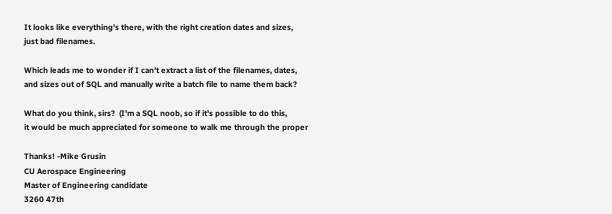It looks like everything's there, with the right creation dates and sizes,
just bad filenames.

Which leads me to wonder if I can't extract a list of the filenames, dates,
and sizes out of SQL and manually write a batch file to name them back?

What do you think, sirs?  (I'm a SQL noob, so if it's possible to do this,
it would be much appreciated for someone to walk me through the proper

Thanks! -Mike Grusin
CU Aerospace Engineering
Master of Engineering candidate
3260 47th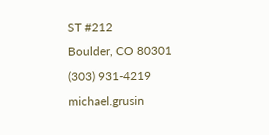ST #212
Boulder, CO 80301
(303) 931-4219
michael.grusin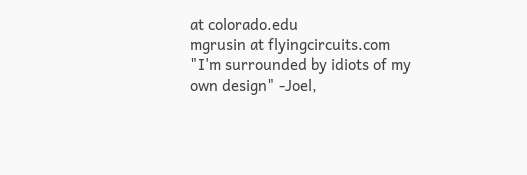at colorado.edu
mgrusin at flyingcircuits.com
"I'm surrounded by idiots of my own design" -Joel,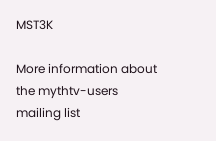MST3K

More information about the mythtv-users mailing list